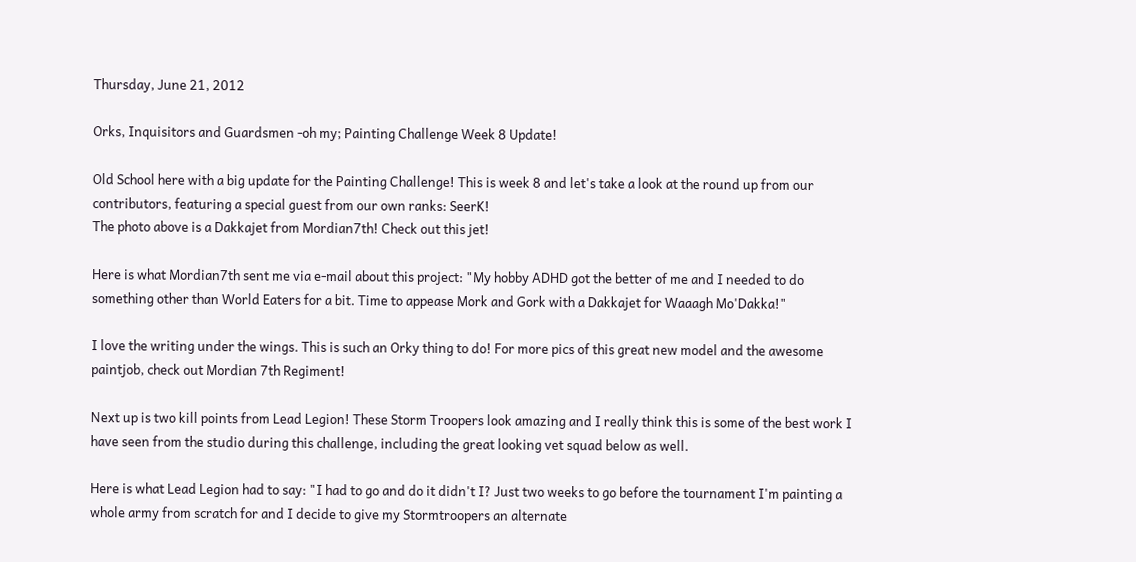Thursday, June 21, 2012

Orks, Inquisitors and Guardsmen -oh my; Painting Challenge Week 8 Update!

Old School here with a big update for the Painting Challenge! This is week 8 and let's take a look at the round up from our contributors, featuring a special guest from our own ranks: SeerK!
The photo above is a Dakkajet from Mordian7th! Check out this jet!

Here is what Mordian7th sent me via e-mail about this project: "My hobby ADHD got the better of me and I needed to do something other than World Eaters for a bit. Time to appease Mork and Gork with a Dakkajet for Waaagh Mo'Dakka!"

I love the writing under the wings. This is such an Orky thing to do! For more pics of this great new model and the awesome paintjob, check out Mordian 7th Regiment!

Next up is two kill points from Lead Legion! These Storm Troopers look amazing and I really think this is some of the best work I have seen from the studio during this challenge, including the great looking vet squad below as well.

Here is what Lead Legion had to say: "I had to go and do it didn't I? Just two weeks to go before the tournament I'm painting a whole army from scratch for and I decide to give my Stormtroopers an alternate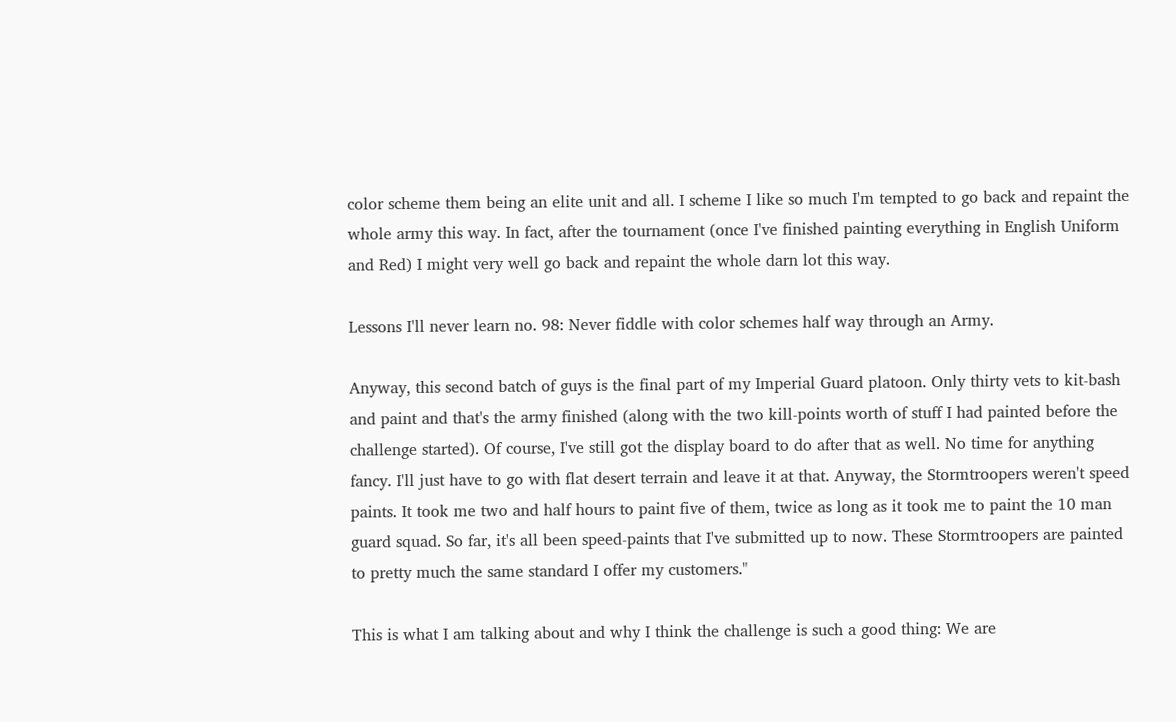color scheme them being an elite unit and all. I scheme I like so much I'm tempted to go back and repaint the whole army this way. In fact, after the tournament (once I've finished painting everything in English Uniform and Red) I might very well go back and repaint the whole darn lot this way.

Lessons I'll never learn no. 98: Never fiddle with color schemes half way through an Army.

Anyway, this second batch of guys is the final part of my Imperial Guard platoon. Only thirty vets to kit-bash and paint and that's the army finished (along with the two kill-points worth of stuff I had painted before the challenge started). Of course, I've still got the display board to do after that as well. No time for anything fancy. I'll just have to go with flat desert terrain and leave it at that. Anyway, the Stormtroopers weren't speed paints. It took me two and half hours to paint five of them, twice as long as it took me to paint the 10 man guard squad. So far, it's all been speed-paints that I've submitted up to now. These Stormtroopers are painted to pretty much the same standard I offer my customers."

This is what I am talking about and why I think the challenge is such a good thing: We are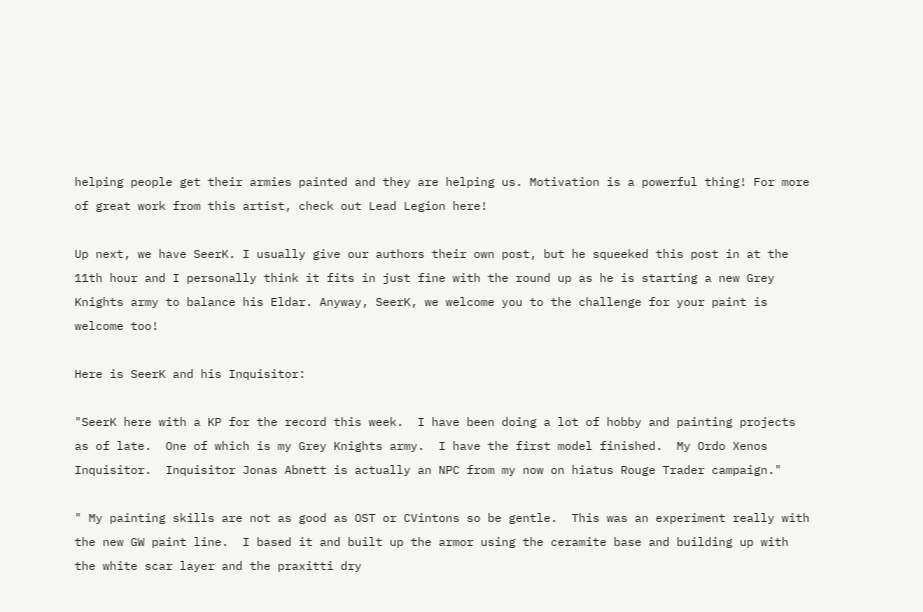helping people get their armies painted and they are helping us. Motivation is a powerful thing! For more of great work from this artist, check out Lead Legion here!

Up next, we have SeerK. I usually give our authors their own post, but he squeeked this post in at the 11th hour and I personally think it fits in just fine with the round up as he is starting a new Grey Knights army to balance his Eldar. Anyway, SeerK, we welcome you to the challenge for your paint is welcome too!

Here is SeerK and his Inquisitor:

"SeerK here with a KP for the record this week.  I have been doing a lot of hobby and painting projects as of late.  One of which is my Grey Knights army.  I have the first model finished.  My Ordo Xenos Inquisitor.  Inquisitor Jonas Abnett is actually an NPC from my now on hiatus Rouge Trader campaign."

" My painting skills are not as good as OST or CVintons so be gentle.  This was an experiment really with the new GW paint line.  I based it and built up the armor using the ceramite base and building up with the white scar layer and the praxitti dry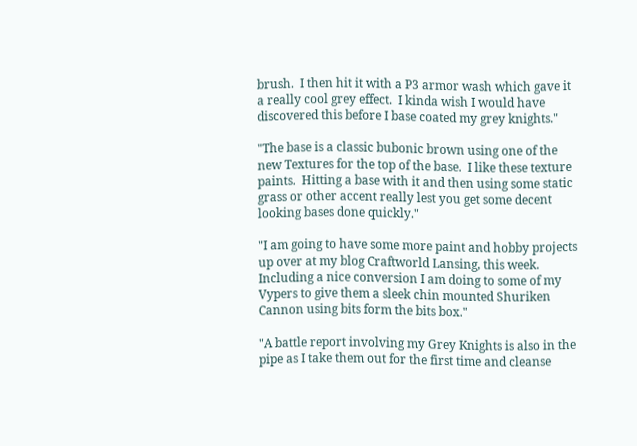brush.  I then hit it with a P3 armor wash which gave it a really cool grey effect.  I kinda wish I would have discovered this before I base coated my grey knights."

"The base is a classic bubonic brown using one of the new Textures for the top of the base.  I like these texture paints.  Hitting a base with it and then using some static grass or other accent really lest you get some decent looking bases done quickly."

"I am going to have some more paint and hobby projects up over at my blog Craftworld Lansing, this week.  Including a nice conversion I am doing to some of my Vypers to give them a sleek chin mounted Shuriken Cannon using bits form the bits box."

"A battle report involving my Grey Knights is also in the pipe as I take them out for the first time and cleanse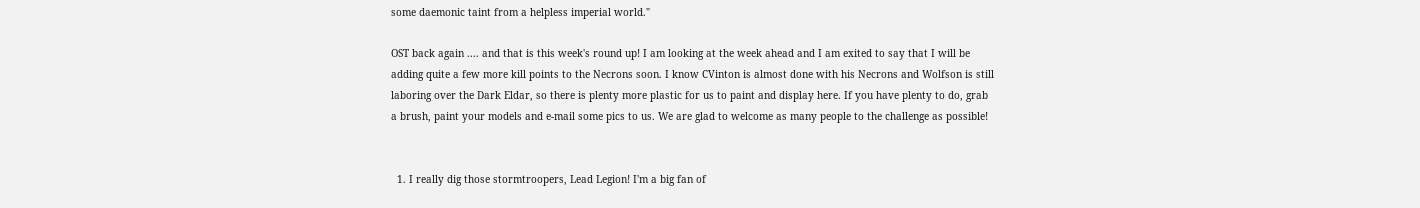some daemonic taint from a helpless imperial world."

OST back again .... and that is this week's round up! I am looking at the week ahead and I am exited to say that I will be adding quite a few more kill points to the Necrons soon. I know CVinton is almost done with his Necrons and Wolfson is still laboring over the Dark Eldar, so there is plenty more plastic for us to paint and display here. If you have plenty to do, grab a brush, paint your models and e-mail some pics to us. We are glad to welcome as many people to the challenge as possible!


  1. I really dig those stormtroopers, Lead Legion! I'm a big fan of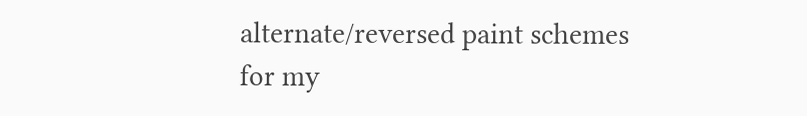alternate/reversed paint schemes for my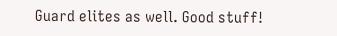Guard elites as well. Good stuff!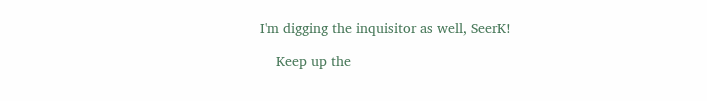I'm digging the inquisitor as well, SeerK!

    Keep up the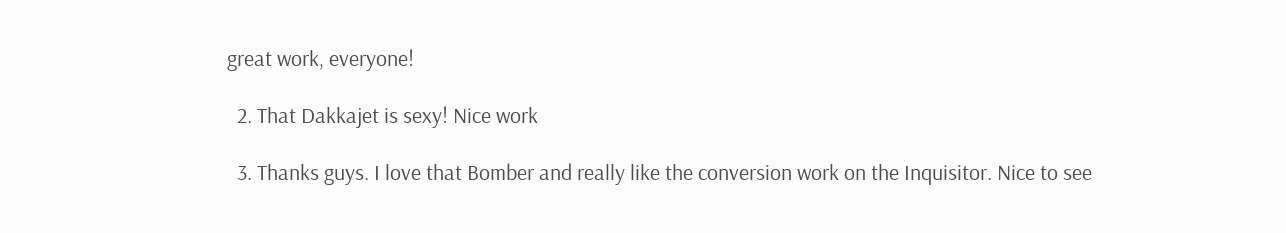great work, everyone!

  2. That Dakkajet is sexy! Nice work

  3. Thanks guys. I love that Bomber and really like the conversion work on the Inquisitor. Nice to see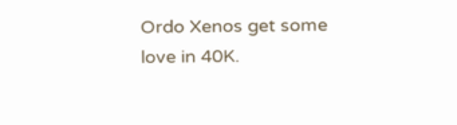Ordo Xenos get some love in 40K.